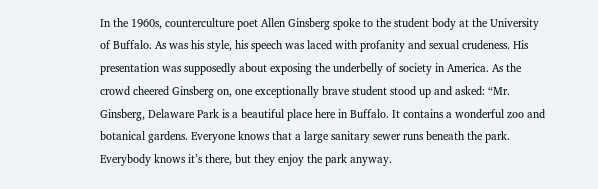In the 1960s, counterculture poet Allen Ginsberg spoke to the student body at the University of Buffalo. As was his style, his speech was laced with profanity and sexual crudeness. His presentation was supposedly about exposing the underbelly of society in America. As the crowd cheered Ginsberg on, one exceptionally brave student stood up and asked: “Mr. Ginsberg, Delaware Park is a beautiful place here in Buffalo. It contains a wonderful zoo and botanical gardens. Everyone knows that a large sanitary sewer runs beneath the park. Everybody knows it’s there, but they enjoy the park anyway.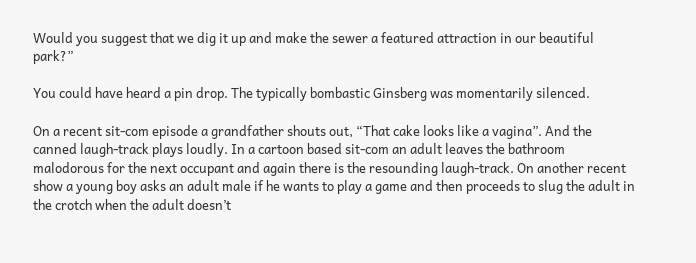Would you suggest that we dig it up and make the sewer a featured attraction in our beautiful park?”

You could have heard a pin drop. The typically bombastic Ginsberg was momentarily silenced.

On a recent sit-com episode a grandfather shouts out, “That cake looks like a vagina”. And the canned laugh-track plays loudly. In a cartoon based sit-com an adult leaves the bathroom malodorous for the next occupant and again there is the resounding laugh-track. On another recent show a young boy asks an adult male if he wants to play a game and then proceeds to slug the adult in the crotch when the adult doesn’t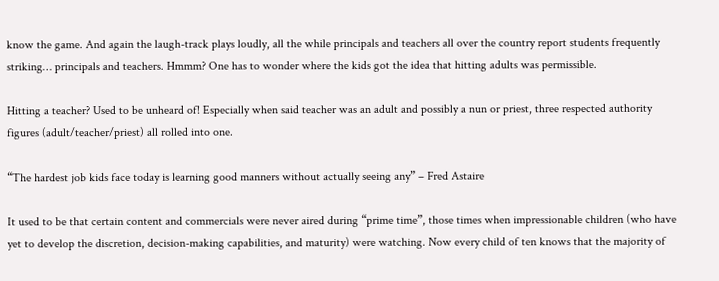know the game. And again the laugh-track plays loudly, all the while principals and teachers all over the country report students frequently striking… principals and teachers. Hmmm? One has to wonder where the kids got the idea that hitting adults was permissible.

Hitting a teacher? Used to be unheard of! Especially when said teacher was an adult and possibly a nun or priest, three respected authority figures (adult/teacher/priest) all rolled into one.

“The hardest job kids face today is learning good manners without actually seeing any” – Fred Astaire

It used to be that certain content and commercials were never aired during “prime time”, those times when impressionable children (who have yet to develop the discretion, decision-making capabilities, and maturity) were watching. Now every child of ten knows that the majority of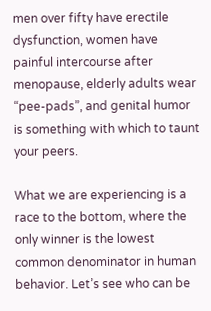men over fifty have erectile dysfunction, women have painful intercourse after menopause, elderly adults wear “pee-pads”, and genital humor is something with which to taunt your peers.

What we are experiencing is a race to the bottom, where the only winner is the lowest common denominator in human behavior. Let’s see who can be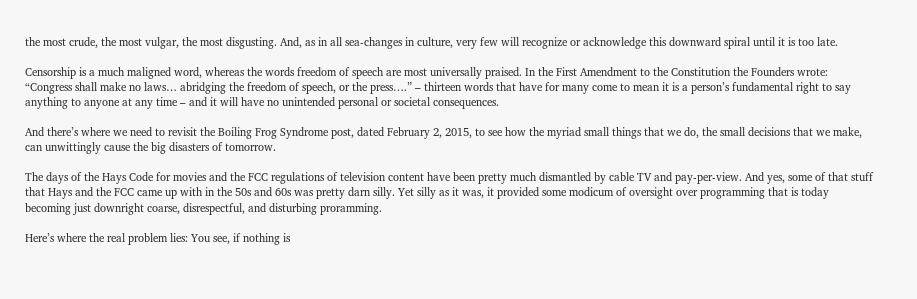the most crude, the most vulgar, the most disgusting. And, as in all sea-changes in culture, very few will recognize or acknowledge this downward spiral until it is too late.

Censorship is a much maligned word, whereas the words freedom of speech are most universally praised. In the First Amendment to the Constitution the Founders wrote: “Congress shall make no laws… abridging the freedom of speech, or the press….” – thirteen words that have for many come to mean it is a person’s fundamental right to say anything to anyone at any time – and it will have no unintended personal or societal consequences.

And there’s where we need to revisit the Boiling Frog Syndrome post, dated February 2, 2015, to see how the myriad small things that we do, the small decisions that we make, can unwittingly cause the big disasters of tomorrow.

The days of the Hays Code for movies and the FCC regulations of television content have been pretty much dismantled by cable TV and pay-per-view. And yes, some of that stuff that Hays and the FCC came up with in the 50s and 60s was pretty darn silly. Yet silly as it was, it provided some modicum of oversight over programming that is today becoming just downright coarse, disrespectful, and disturbing proramming.

Here’s where the real problem lies: You see, if nothing is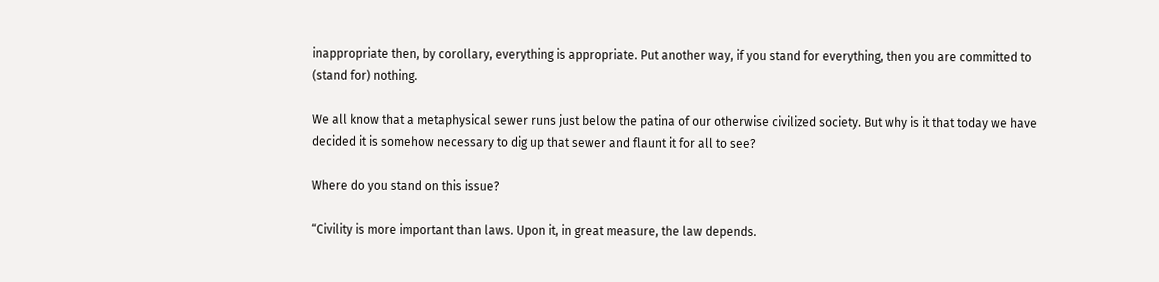inappropriate then, by corollary, everything is appropriate. Put another way, if you stand for everything, then you are committed to (stand for) nothing.

We all know that a metaphysical sewer runs just below the patina of our otherwise civilized society. But why is it that today we have decided it is somehow necessary to dig up that sewer and flaunt it for all to see?

Where do you stand on this issue?

“Civility is more important than laws. Upon it, in great measure, the law depends.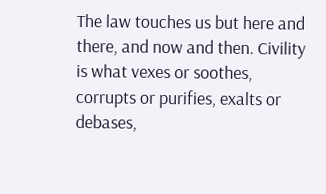The law touches us but here and there, and now and then. Civility is what vexes or soothes, corrupts or purifies, exalts or debases,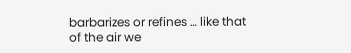barbarizes or refines … like that of the air we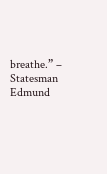breathe.” – Statesman Edmund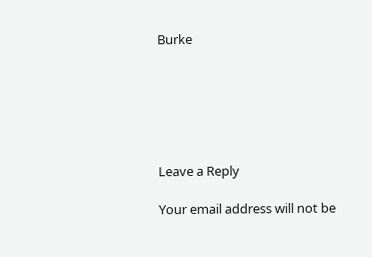Burke






Leave a Reply

Your email address will not be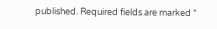published. Required fields are marked *